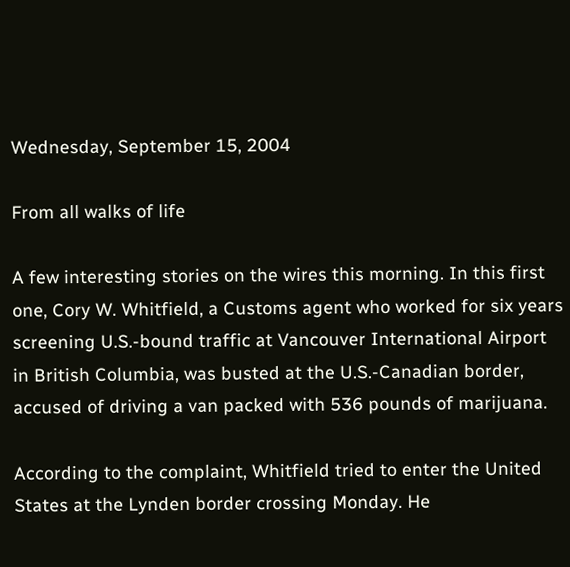Wednesday, September 15, 2004

From all walks of life

A few interesting stories on the wires this morning. In this first one, Cory W. Whitfield, a Customs agent who worked for six years screening U.S.-bound traffic at Vancouver International Airport in British Columbia, was busted at the U.S.-Canadian border, accused of driving a van packed with 536 pounds of marijuana.

According to the complaint, Whitfield tried to enter the United States at the Lynden border crossing Monday. He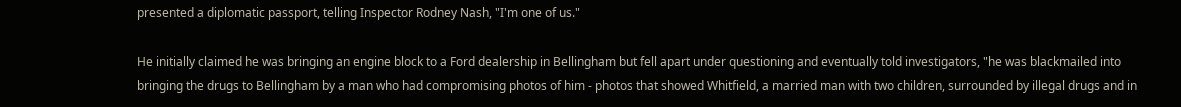presented a diplomatic passport, telling Inspector Rodney Nash, "I'm one of us."

He initially claimed he was bringing an engine block to a Ford dealership in Bellingham but fell apart under questioning and eventually told investigators, "he was blackmailed into bringing the drugs to Bellingham by a man who had compromising photos of him - photos that showed Whitfield, a married man with two children, surrounded by illegal drugs and in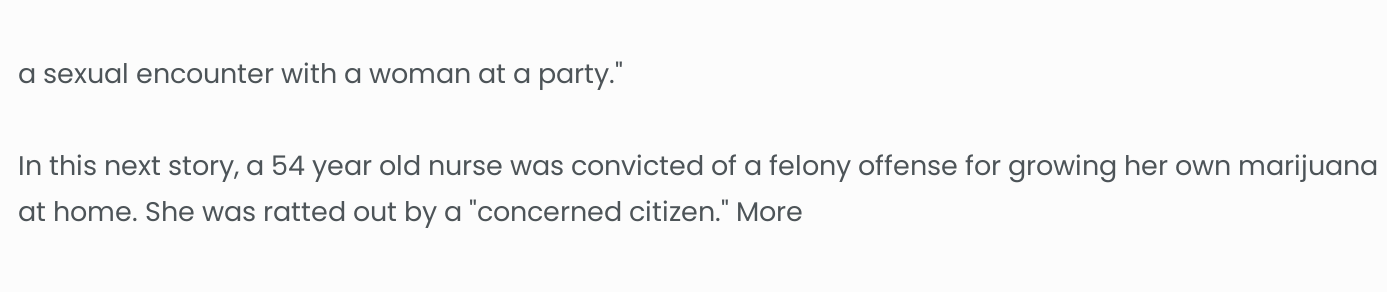a sexual encounter with a woman at a party."

In this next story, a 54 year old nurse was convicted of a felony offense for growing her own marijuana at home. She was ratted out by a "concerned citizen." More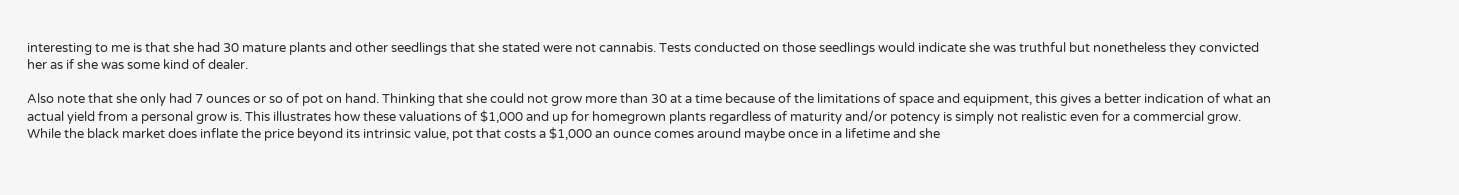interesting to me is that she had 30 mature plants and other seedlings that she stated were not cannabis. Tests conducted on those seedlings would indicate she was truthful but nonetheless they convicted her as if she was some kind of dealer.

Also note that she only had 7 ounces or so of pot on hand. Thinking that she could not grow more than 30 at a time because of the limitations of space and equipment, this gives a better indication of what an actual yield from a personal grow is. This illustrates how these valuations of $1,000 and up for homegrown plants regardless of maturity and/or potency is simply not realistic even for a commercial grow. While the black market does inflate the price beyond its intrinsic value, pot that costs a $1,000 an ounce comes around maybe once in a lifetime and she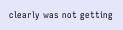clearly was not getting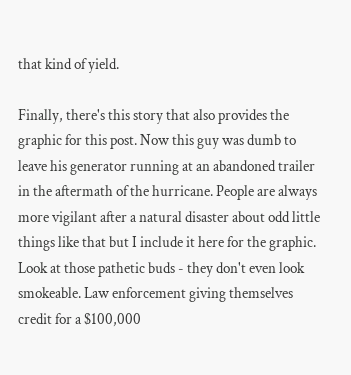that kind of yield.

Finally, there's this story that also provides the graphic for this post. Now this guy was dumb to leave his generator running at an abandoned trailer in the aftermath of the hurricane. People are always more vigilant after a natural disaster about odd little things like that but I include it here for the graphic. Look at those pathetic buds - they don't even look smokeable. Law enforcement giving themselves credit for a $100,000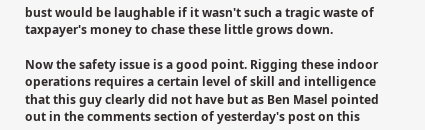bust would be laughable if it wasn't such a tragic waste of taxpayer's money to chase these little grows down.

Now the safety issue is a good point. Rigging these indoor operations requires a certain level of skill and intelligence that this guy clearly did not have but as Ben Masel pointed out in the comments section of yesterday's post on this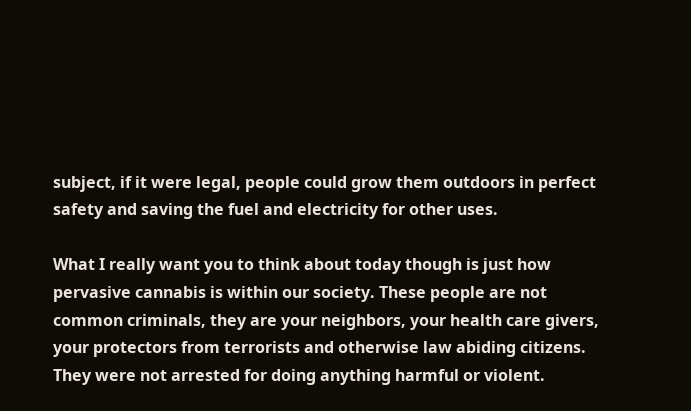subject, if it were legal, people could grow them outdoors in perfect safety and saving the fuel and electricity for other uses.

What I really want you to think about today though is just how pervasive cannabis is within our society. These people are not common criminals, they are your neighbors, your health care givers, your protectors from terrorists and otherwise law abiding citizens. They were not arrested for doing anything harmful or violent.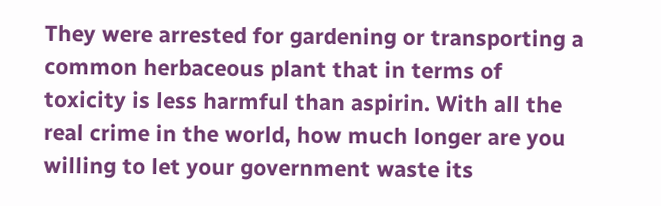They were arrested for gardening or transporting a common herbaceous plant that in terms of toxicity is less harmful than aspirin. With all the real crime in the world, how much longer are you willing to let your government waste its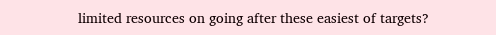limited resources on going after these easiest of targets?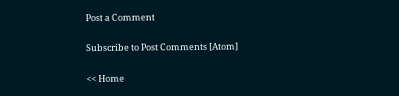Post a Comment

Subscribe to Post Comments [Atom]

<< Home